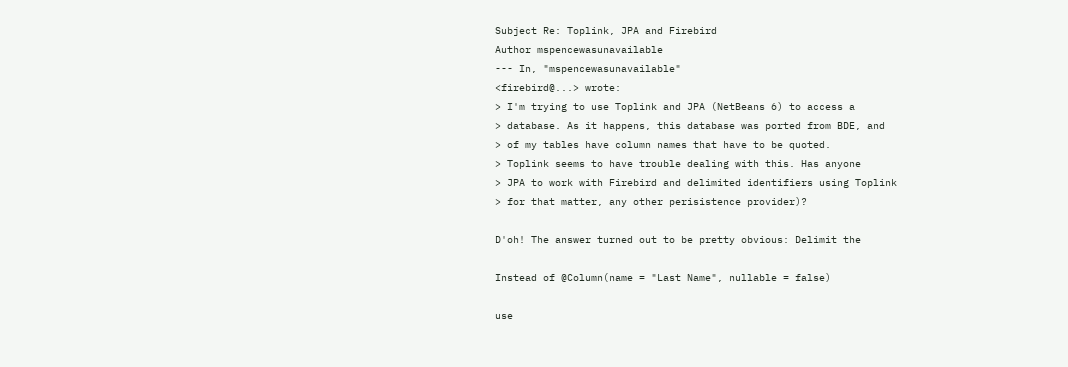Subject Re: Toplink, JPA and Firebird
Author mspencewasunavailable
--- In, "mspencewasunavailable"
<firebird@...> wrote:
> I'm trying to use Toplink and JPA (NetBeans 6) to access a
> database. As it happens, this database was ported from BDE, and
> of my tables have column names that have to be quoted.
> Toplink seems to have trouble dealing with this. Has anyone
> JPA to work with Firebird and delimited identifiers using Toplink
> for that matter, any other perisistence provider)?

D'oh! The answer turned out to be pretty obvious: Delimit the

Instead of @Column(name = "Last Name", nullable = false)

use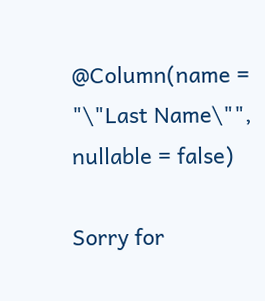@Column(name = "\"Last Name\"", nullable = false)

Sorry for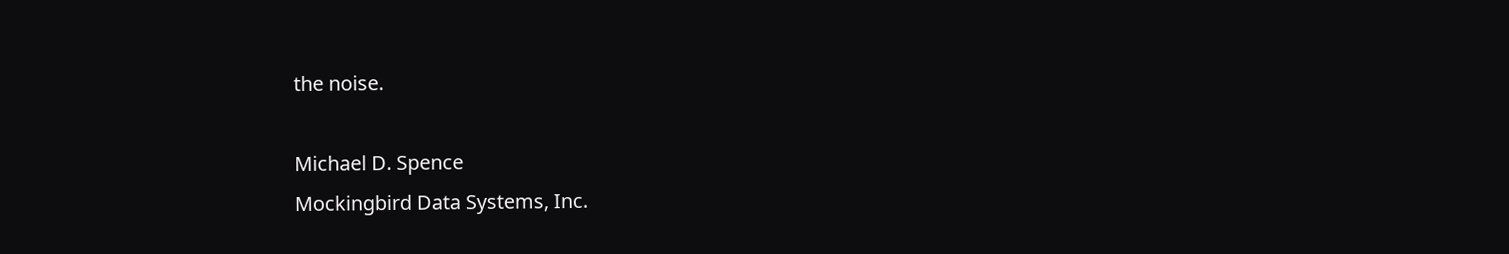the noise.

Michael D. Spence
Mockingbird Data Systems, Inc.